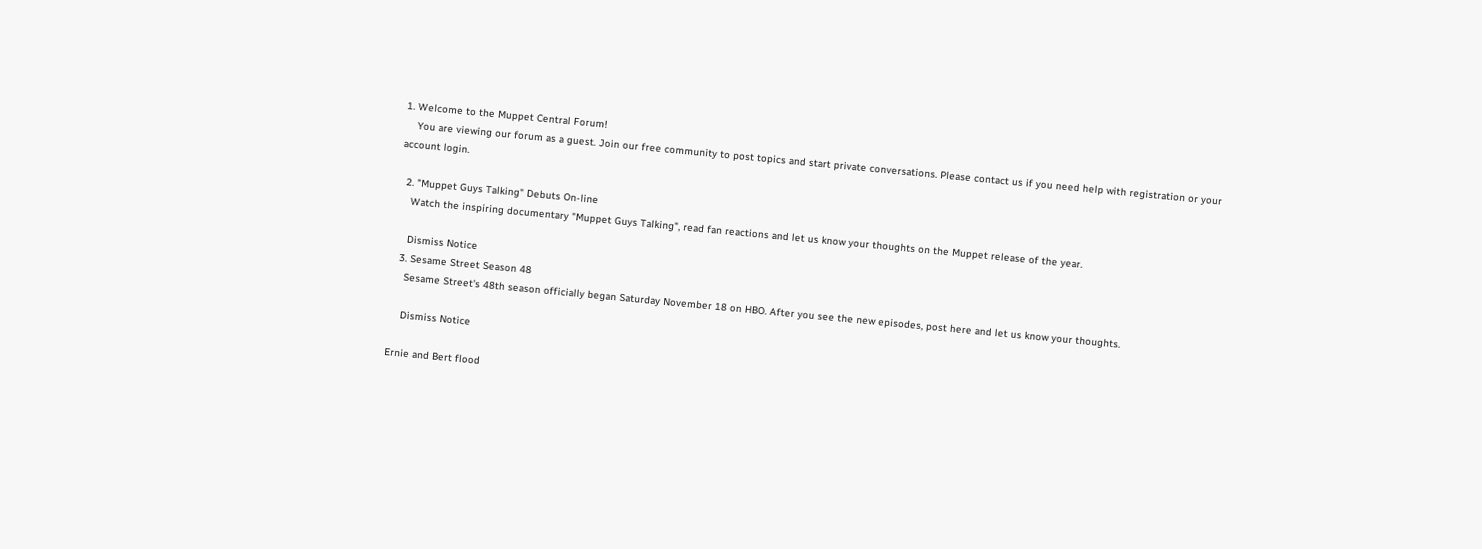1. Welcome to the Muppet Central Forum!
    You are viewing our forum as a guest. Join our free community to post topics and start private conversations. Please contact us if you need help with registration or your account login.

  2. "Muppet Guys Talking" Debuts On-line
    Watch the inspiring documentary "Muppet Guys Talking", read fan reactions and let us know your thoughts on the Muppet release of the year.

    Dismiss Notice
  3. Sesame Street Season 48
    Sesame Street's 48th season officially began Saturday November 18 on HBO. After you see the new episodes, post here and let us know your thoughts.

    Dismiss Notice

Ernie and Bert flood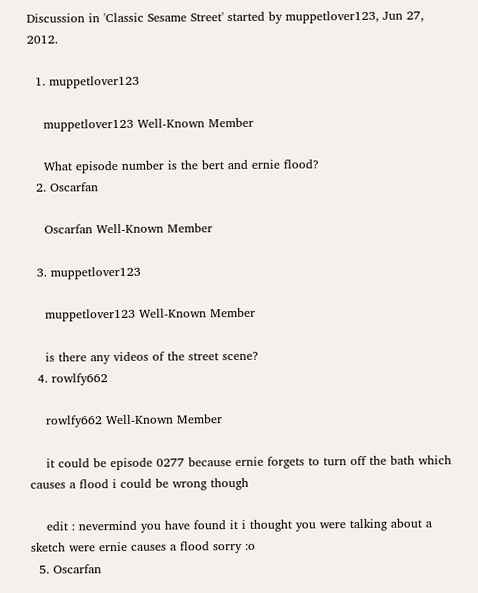Discussion in 'Classic Sesame Street' started by muppetlover123, Jun 27, 2012.

  1. muppetlover123

    muppetlover123 Well-Known Member

    What episode number is the bert and ernie flood?
  2. Oscarfan

    Oscarfan Well-Known Member

  3. muppetlover123

    muppetlover123 Well-Known Member

    is there any videos of the street scene?
  4. rowlfy662

    rowlfy662 Well-Known Member

    it could be episode 0277 because ernie forgets to turn off the bath which causes a flood i could be wrong though

    edit : nevermind you have found it i thought you were talking about a sketch were ernie causes a flood sorry :o
  5. Oscarfan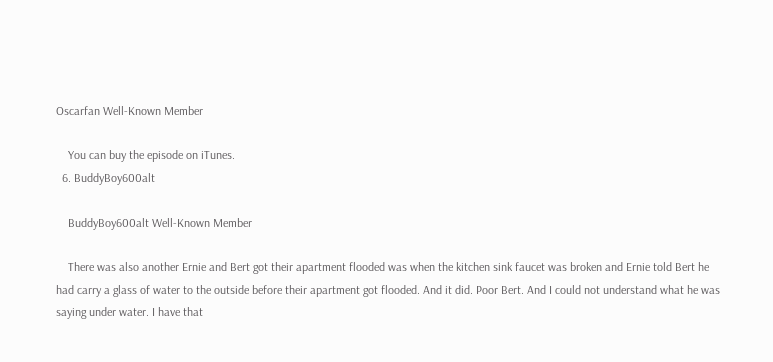Oscarfan Well-Known Member

    You can buy the episode on iTunes.
  6. BuddyBoy600alt

    BuddyBoy600alt Well-Known Member

    There was also another Ernie and Bert got their apartment flooded was when the kitchen sink faucet was broken and Ernie told Bert he had carry a glass of water to the outside before their apartment got flooded. And it did. Poor Bert. And I could not understand what he was saying under water. I have that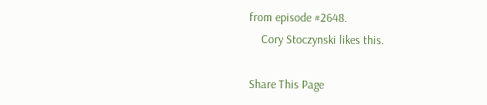from episode #2648.
    Cory Stoczynski likes this.

Share This Page